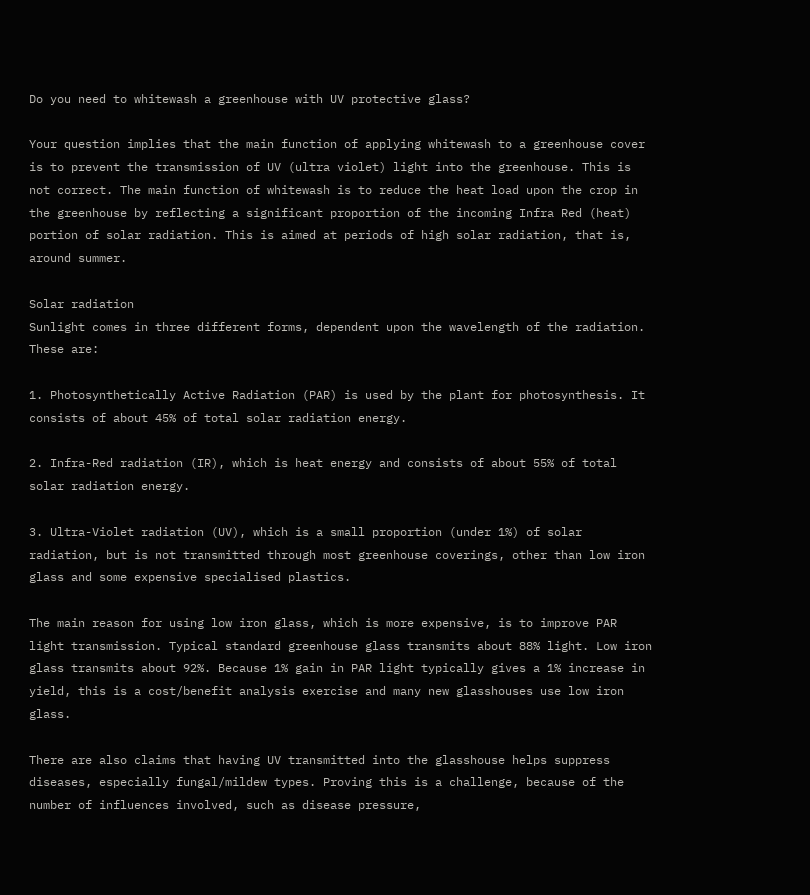Do you need to whitewash a greenhouse with UV protective glass?

Your question implies that the main function of applying whitewash to a greenhouse cover is to prevent the transmission of UV (ultra violet) light into the greenhouse. This is not correct. The main function of whitewash is to reduce the heat load upon the crop in the greenhouse by reflecting a significant proportion of the incoming Infra Red (heat) portion of solar radiation. This is aimed at periods of high solar radiation, that is, around summer.

Solar radiation
Sunlight comes in three different forms, dependent upon the wavelength of the radiation. These are:

1. Photosynthetically Active Radiation (PAR) is used by the plant for photosynthesis. It consists of about 45% of total solar radiation energy.

2. Infra-Red radiation (IR), which is heat energy and consists of about 55% of total solar radiation energy.

3. Ultra-Violet radiation (UV), which is a small proportion (under 1%) of solar radiation, but is not transmitted through most greenhouse coverings, other than low iron glass and some expensive specialised plastics.

The main reason for using low iron glass, which is more expensive, is to improve PAR light transmission. Typical standard greenhouse glass transmits about 88% light. Low iron glass transmits about 92%. Because 1% gain in PAR light typically gives a 1% increase in yield, this is a cost/benefit analysis exercise and many new glasshouses use low iron glass.

There are also claims that having UV transmitted into the glasshouse helps suppress diseases, especially fungal/mildew types. Proving this is a challenge, because of the number of influences involved, such as disease pressure,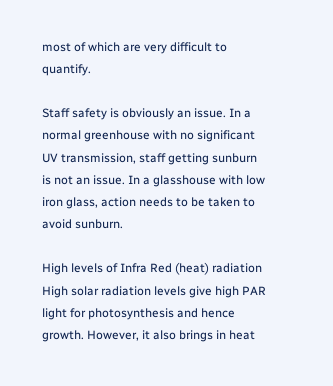most of which are very difficult to quantify.

Staff safety is obviously an issue. In a normal greenhouse with no significant UV transmission, staff getting sunburn is not an issue. In a glasshouse with low iron glass, action needs to be taken to avoid sunburn.

High levels of Infra Red (heat) radiation
High solar radiation levels give high PAR light for photosynthesis and hence growth. However, it also brings in heat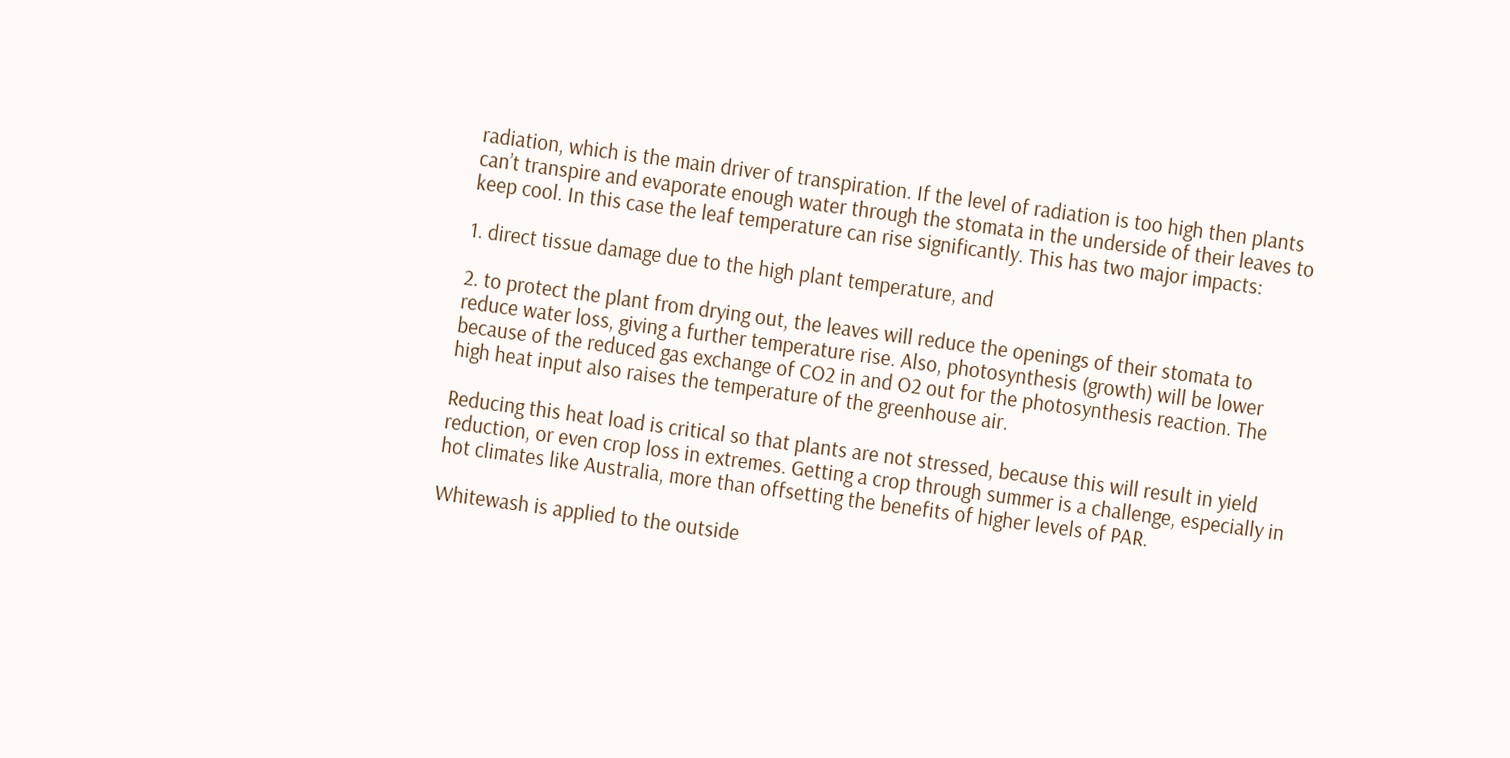radiation, which is the main driver of transpiration. If the level of radiation is too high then plants can’t transpire and evaporate enough water through the stomata in the underside of their leaves to keep cool. In this case the leaf temperature can rise significantly. This has two major impacts:

1. direct tissue damage due to the high plant temperature, and

2. to protect the plant from drying out, the leaves will reduce the openings of their stomata to reduce water loss, giving a further temperature rise. Also, photosynthesis (growth) will be lower because of the reduced gas exchange of CO2 in and O2 out for the photosynthesis reaction. The high heat input also raises the temperature of the greenhouse air.

Reducing this heat load is critical so that plants are not stressed, because this will result in yield reduction, or even crop loss in extremes. Getting a crop through summer is a challenge, especially in hot climates like Australia, more than offsetting the benefits of higher levels of PAR.

Whitewash is applied to the outside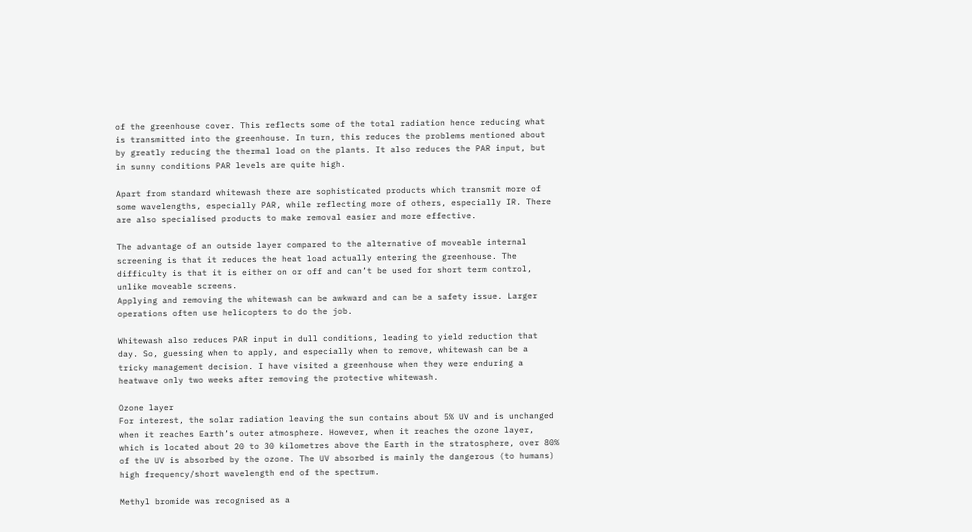of the greenhouse cover. This reflects some of the total radiation hence reducing what is transmitted into the greenhouse. In turn, this reduces the problems mentioned about by greatly reducing the thermal load on the plants. It also reduces the PAR input, but in sunny conditions PAR levels are quite high.

Apart from standard whitewash there are sophisticated products which transmit more of some wavelengths, especially PAR, while reflecting more of others, especially IR. There are also specialised products to make removal easier and more effective.

The advantage of an outside layer compared to the alternative of moveable internal screening is that it reduces the heat load actually entering the greenhouse. The difficulty is that it is either on or off and can’t be used for short term control, unlike moveable screens.
Applying and removing the whitewash can be awkward and can be a safety issue. Larger operations often use helicopters to do the job.

Whitewash also reduces PAR input in dull conditions, leading to yield reduction that day. So, guessing when to apply, and especially when to remove, whitewash can be a tricky management decision. I have visited a greenhouse when they were enduring a heatwave only two weeks after removing the protective whitewash.

Ozone layer
For interest, the solar radiation leaving the sun contains about 5% UV and is unchanged when it reaches Earth’s outer atmosphere. However, when it reaches the ozone layer, which is located about 20 to 30 kilometres above the Earth in the stratosphere, over 80% of the UV is absorbed by the ozone. The UV absorbed is mainly the dangerous (to humans) high frequency/short wavelength end of the spectrum.

Methyl bromide was recognised as a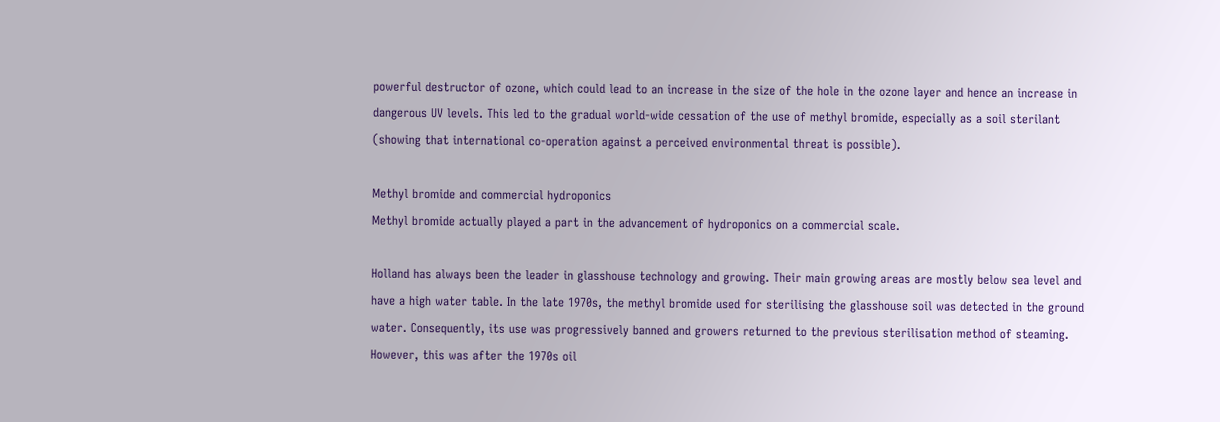powerful destructor of ozone, which could lead to an increase in the size of the hole in the ozone layer and hence an increase in dangerous UV levels. This led to the gradual world-wide cessation of the use of methyl bromide, especially as a soil sterilant (showing that international co-operation against a perceived environmental threat is possible).

Methyl bromide and commercial hydroponics
Methyl bromide actually played a part in the advancement of hydroponics on a commercial scale.

Holland has always been the leader in glasshouse technology and growing. Their main growing areas are mostly below sea level and have a high water table. In the late 1970s, the methyl bromide used for sterilising the glasshouse soil was detected in the ground water. Consequently, its use was progressively banned and growers returned to the previous sterilisation method of steaming. However, this was after the 1970s oil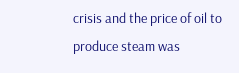crisis and the price of oil to produce steam was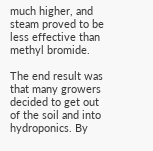much higher, and steam proved to be less effective than methyl bromide.

The end result was that many growers decided to get out of the soil and into hydroponics. By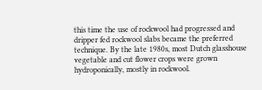this time the use of rockwool had progressed and dripper fed rockwool slabs became the preferred technique. By the late 1980s, most Dutch glasshouse vegetable and cut flower crops were grown hydroponically, mostly in rockwool.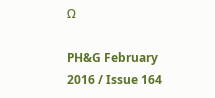Ω

PH&G February 2016 / Issue 164